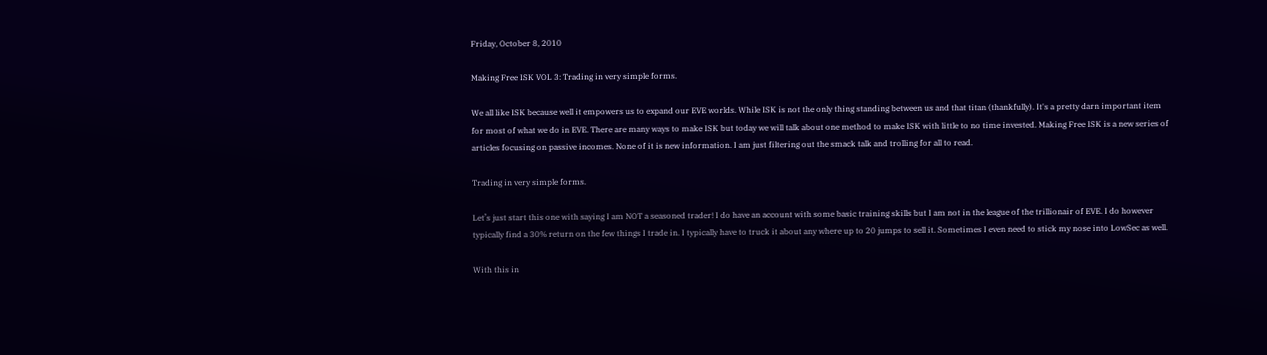Friday, October 8, 2010

Making Free ISK VOL 3: Trading in very simple forms.

We all like ISK because well it empowers us to expand our EVE worlds. While ISK is not the only thing standing between us and that titan (thankfully). It's a pretty darn important item for most of what we do in EVE. There are many ways to make ISK but today we will talk about one method to make ISK with little to no time invested. Making Free ISK is a new series of articles focusing on passive incomes. None of it is new information. I am just filtering out the smack talk and trolling for all to read.

Trading in very simple forms.

Let’s just start this one with saying I am NOT a seasoned trader! I do have an account with some basic training skills but I am not in the league of the trillionair of EVE. I do however typically find a 30% return on the few things I trade in. I typically have to truck it about any where up to 20 jumps to sell it. Sometimes I even need to stick my nose into LowSec as well.

With this in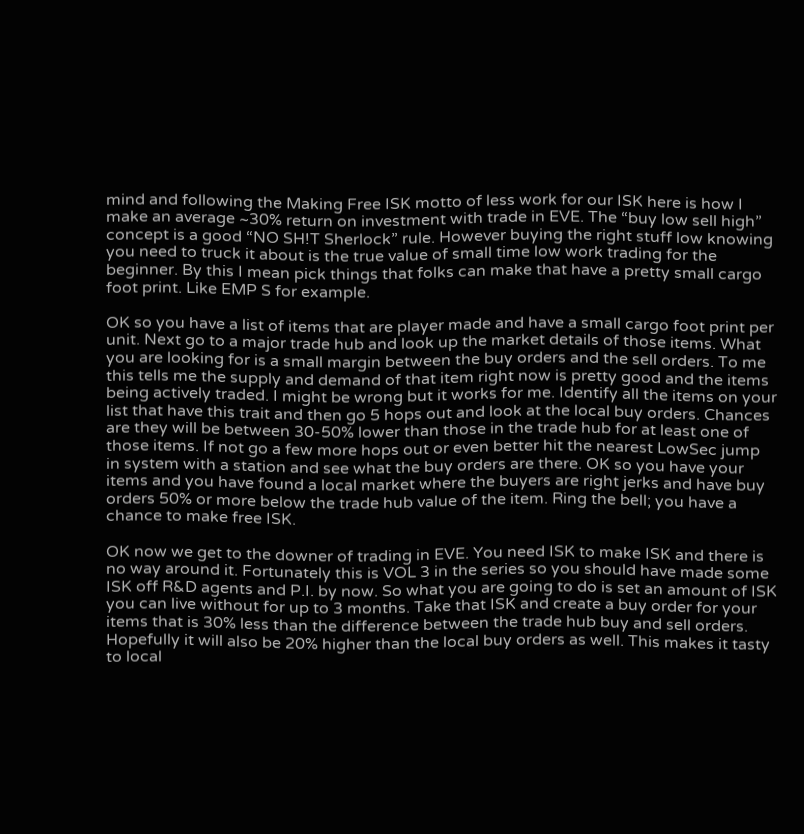mind and following the Making Free ISK motto of less work for our ISK here is how I make an average ~30% return on investment with trade in EVE. The “buy low sell high” concept is a good “NO SH!T Sherlock” rule. However buying the right stuff low knowing you need to truck it about is the true value of small time low work trading for the beginner. By this I mean pick things that folks can make that have a pretty small cargo foot print. Like EMP S for example.

OK so you have a list of items that are player made and have a small cargo foot print per unit. Next go to a major trade hub and look up the market details of those items. What you are looking for is a small margin between the buy orders and the sell orders. To me this tells me the supply and demand of that item right now is pretty good and the items being actively traded. I might be wrong but it works for me. Identify all the items on your list that have this trait and then go 5 hops out and look at the local buy orders. Chances are they will be between 30-50% lower than those in the trade hub for at least one of those items. If not go a few more hops out or even better hit the nearest LowSec jump in system with a station and see what the buy orders are there. OK so you have your items and you have found a local market where the buyers are right jerks and have buy orders 50% or more below the trade hub value of the item. Ring the bell; you have a chance to make free ISK.

OK now we get to the downer of trading in EVE. You need ISK to make ISK and there is no way around it. Fortunately this is VOL 3 in the series so you should have made some ISK off R&D agents and P.I. by now. So what you are going to do is set an amount of ISK you can live without for up to 3 months. Take that ISK and create a buy order for your items that is 30% less than the difference between the trade hub buy and sell orders. Hopefully it will also be 20% higher than the local buy orders as well. This makes it tasty to local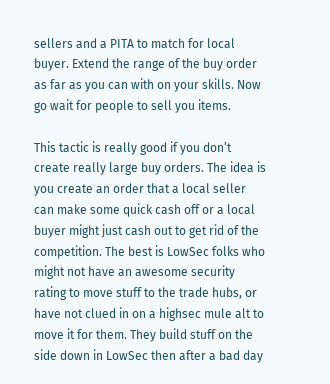sellers and a PITA to match for local buyer. Extend the range of the buy order as far as you can with on your skills. Now go wait for people to sell you items.

This tactic is really good if you don’t create really large buy orders. The idea is you create an order that a local seller can make some quick cash off or a local buyer might just cash out to get rid of the competition. The best is LowSec folks who might not have an awesome security rating to move stuff to the trade hubs, or have not clued in on a highsec mule alt to move it for them. They build stuff on the side down in LowSec then after a bad day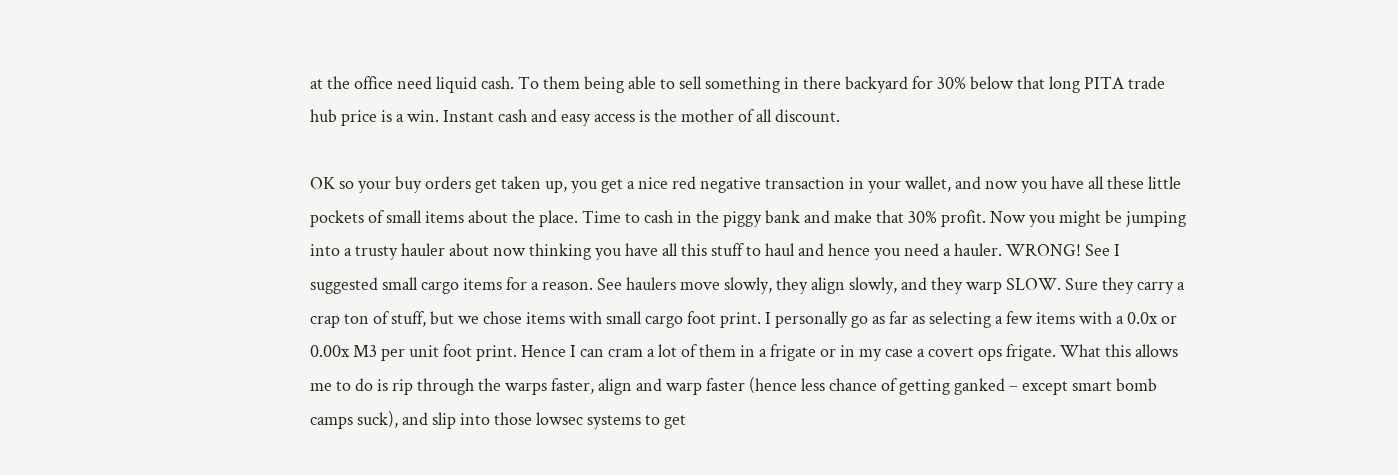at the office need liquid cash. To them being able to sell something in there backyard for 30% below that long PITA trade hub price is a win. Instant cash and easy access is the mother of all discount.

OK so your buy orders get taken up, you get a nice red negative transaction in your wallet, and now you have all these little pockets of small items about the place. Time to cash in the piggy bank and make that 30% profit. Now you might be jumping into a trusty hauler about now thinking you have all this stuff to haul and hence you need a hauler. WRONG! See I suggested small cargo items for a reason. See haulers move slowly, they align slowly, and they warp SLOW. Sure they carry a crap ton of stuff, but we chose items with small cargo foot print. I personally go as far as selecting a few items with a 0.0x or 0.00x M3 per unit foot print. Hence I can cram a lot of them in a frigate or in my case a covert ops frigate. What this allows me to do is rip through the warps faster, align and warp faster (hence less chance of getting ganked – except smart bomb camps suck), and slip into those lowsec systems to get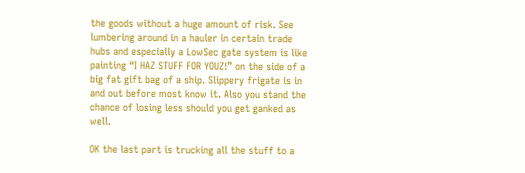the goods without a huge amount of risk. See lumbering around in a hauler in certain trade hubs and especially a LowSec gate system is like painting “I HAZ STUFF FOR YOUZ!” on the side of a big fat gift bag of a ship. Slippery frigate is in and out before most know it. Also you stand the chance of losing less should you get ganked as well.

OK the last part is trucking all the stuff to a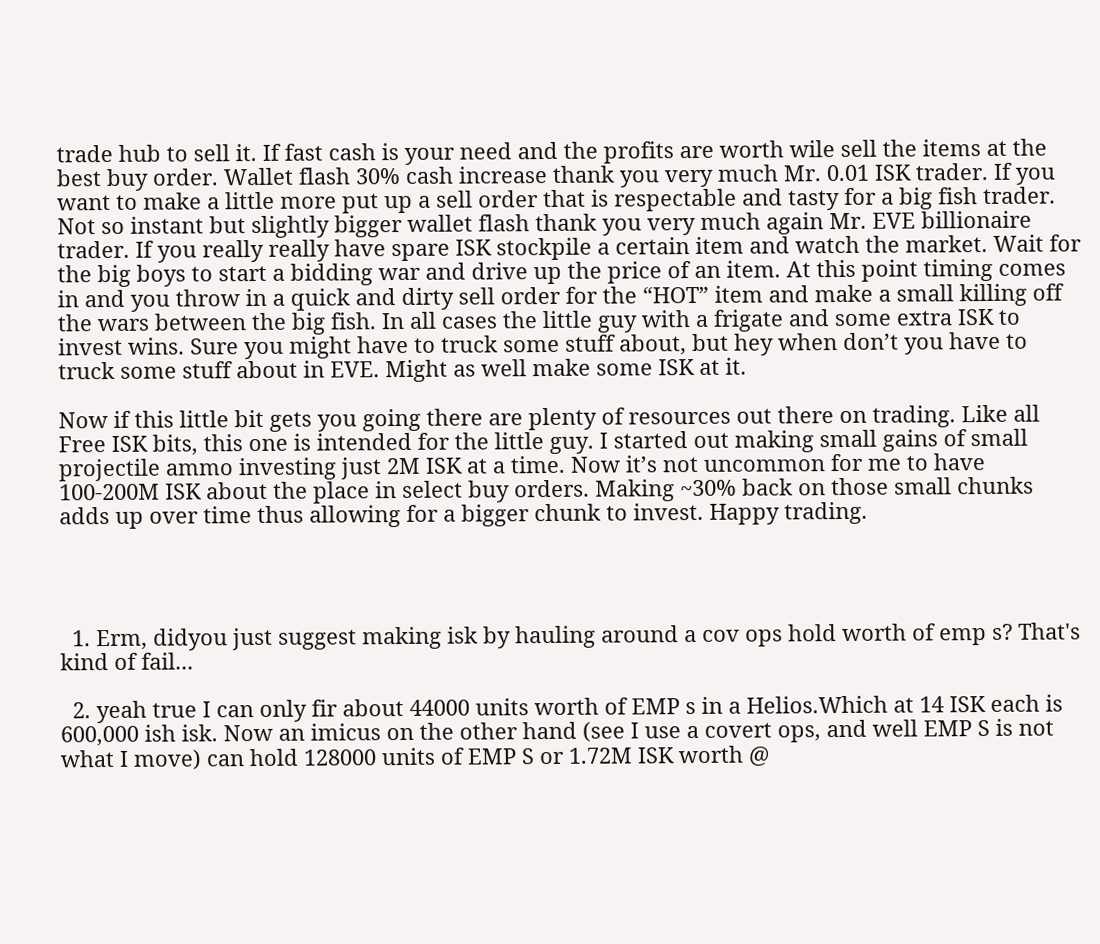trade hub to sell it. If fast cash is your need and the profits are worth wile sell the items at the best buy order. Wallet flash 30% cash increase thank you very much Mr. 0.01 ISK trader. If you want to make a little more put up a sell order that is respectable and tasty for a big fish trader. Not so instant but slightly bigger wallet flash thank you very much again Mr. EVE billionaire trader. If you really really have spare ISK stockpile a certain item and watch the market. Wait for the big boys to start a bidding war and drive up the price of an item. At this point timing comes in and you throw in a quick and dirty sell order for the “HOT” item and make a small killing off the wars between the big fish. In all cases the little guy with a frigate and some extra ISK to invest wins. Sure you might have to truck some stuff about, but hey when don’t you have to truck some stuff about in EVE. Might as well make some ISK at it.

Now if this little bit gets you going there are plenty of resources out there on trading. Like all Free ISK bits, this one is intended for the little guy. I started out making small gains of small projectile ammo investing just 2M ISK at a time. Now it’s not uncommon for me to have 100-200M ISK about the place in select buy orders. Making ~30% back on those small chunks adds up over time thus allowing for a bigger chunk to invest. Happy trading.




  1. Erm, didyou just suggest making isk by hauling around a cov ops hold worth of emp s? That's kind of fail...

  2. yeah true I can only fir about 44000 units worth of EMP s in a Helios.Which at 14 ISK each is 600,000 ish isk. Now an imicus on the other hand (see I use a covert ops, and well EMP S is not what I move) can hold 128000 units of EMP S or 1.72M ISK worth @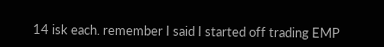14 isk each. remember I said I started off trading EMP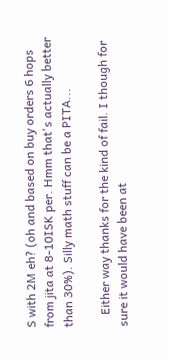S with 2M eh? (oh and based on buy orders 6 hops from jita at 8-10ISK per. Hmm that's actually better than 30%). Silly math stuff can be a PITA...

    Either way thanks for the kind of fail. I though for sure it would have been at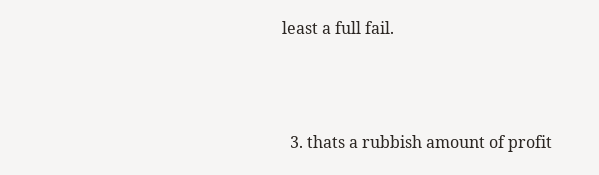least a full fail.



  3. thats a rubbish amount of profit